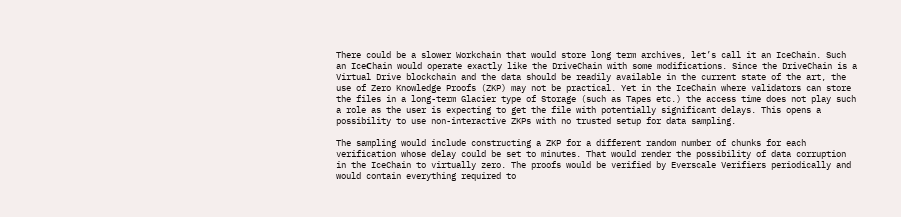There could be a slower Workchain that would store long term archives, let’s call it an IceChain. Such an IceСhain would operate exactly like the DriveChain with some modifications. Since the DriveChain is a Virtual Drive blockchain and the data should be readily available in the current state of the art, the use of Zero Knowledge Proofs (ZKP) may not be practical. Yet in the IceChain where validators can store the files in a long-term Glacier type of Storage (such as Tapes etc.) the access time does not play such a role as the user is expecting to get the file with potentially significant delays. This opens a possibility to use non-interactive ZKPs with no trusted setup for data sampling.

The sampling would include constructing a ZKP for a different random number of chunks for each verification whose delay could be set to minutes. That would render the possibility of data corruption in the IceChain to virtually zero. The proofs would be verified by Everscale Verifiers periodically and would contain everything required to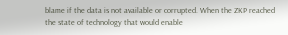blame if the data is not available or corrupted. When the ZKP reached the state of technology that would enable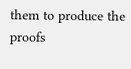them to produce the proofs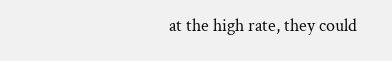at the high rate, they could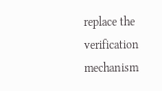replace the verification mechanism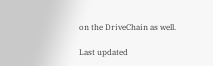on the DriveChain as well.

Last updated